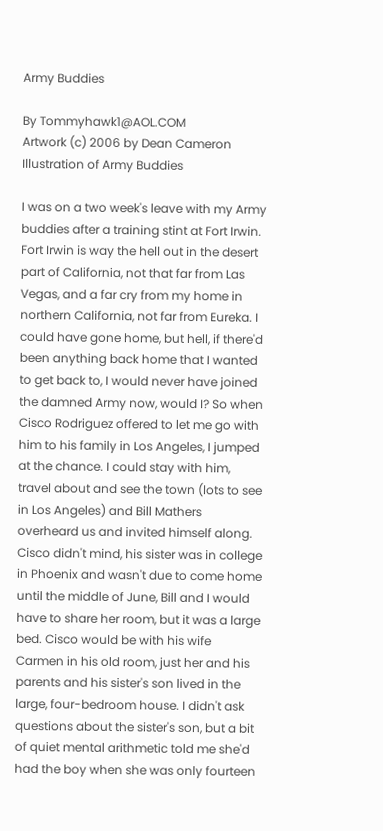Army Buddies

By Tommyhawk1@AOL.COM
Artwork (c) 2006 by Dean Cameron
Illustration of Army Buddies

I was on a two week's leave with my Army buddies after a training stint at Fort Irwin. Fort Irwin is way the hell out in the desert part of California, not that far from Las Vegas, and a far cry from my home in northern California, not far from Eureka. I could have gone home, but hell, if there'd been anything back home that I wanted to get back to, I would never have joined the damned Army now, would I? So when Cisco Rodriguez offered to let me go with him to his family in Los Angeles, I jumped at the chance. I could stay with him, travel about and see the town (lots to see in Los Angeles) and Bill Mathers overheard us and invited himself along. Cisco didn't mind, his sister was in college in Phoenix and wasn't due to come home until the middle of June, Bill and I would have to share her room, but it was a large bed. Cisco would be with his wife Carmen in his old room, just her and his parents and his sister's son lived in the large, four-bedroom house. I didn't ask questions about the sister's son, but a bit of quiet mental arithmetic told me she'd had the boy when she was only fourteen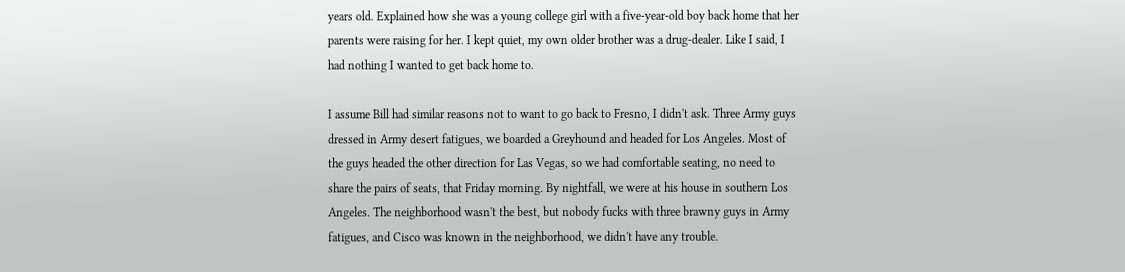years old. Explained how she was a young college girl with a five-year-old boy back home that her parents were raising for her. I kept quiet, my own older brother was a drug-dealer. Like I said, I had nothing I wanted to get back home to.

I assume Bill had similar reasons not to want to go back to Fresno, I didn't ask. Three Army guys dressed in Army desert fatigues, we boarded a Greyhound and headed for Los Angeles. Most of the guys headed the other direction for Las Vegas, so we had comfortable seating, no need to share the pairs of seats, that Friday morning. By nightfall, we were at his house in southern Los Angeles. The neighborhood wasn't the best, but nobody fucks with three brawny guys in Army fatigues, and Cisco was known in the neighborhood, we didn't have any trouble.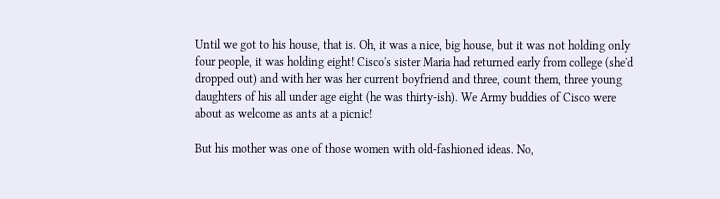Until we got to his house, that is. Oh, it was a nice, big house, but it was not holding only four people, it was holding eight! Cisco's sister Maria had returned early from college (she'd dropped out) and with her was her current boyfriend and three, count them, three young daughters of his all under age eight (he was thirty-ish). We Army buddies of Cisco were about as welcome as ants at a picnic!

But his mother was one of those women with old-fashioned ideas. No,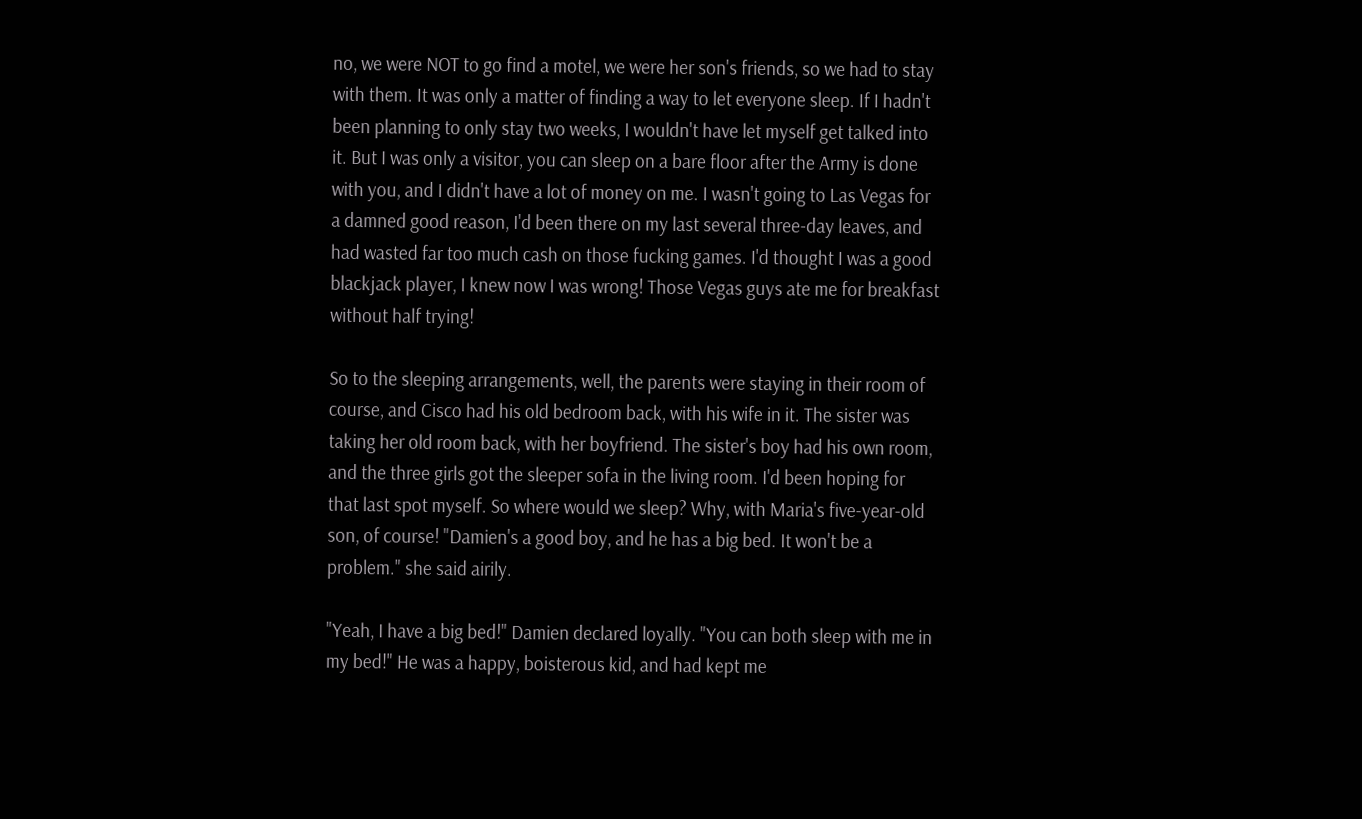no, we were NOT to go find a motel, we were her son's friends, so we had to stay with them. It was only a matter of finding a way to let everyone sleep. If I hadn't been planning to only stay two weeks, I wouldn't have let myself get talked into it. But I was only a visitor, you can sleep on a bare floor after the Army is done with you, and I didn't have a lot of money on me. I wasn't going to Las Vegas for a damned good reason, I'd been there on my last several three-day leaves, and had wasted far too much cash on those fucking games. I'd thought I was a good blackjack player, I knew now I was wrong! Those Vegas guys ate me for breakfast without half trying!

So to the sleeping arrangements, well, the parents were staying in their room of course, and Cisco had his old bedroom back, with his wife in it. The sister was taking her old room back, with her boyfriend. The sister's boy had his own room, and the three girls got the sleeper sofa in the living room. I'd been hoping for that last spot myself. So where would we sleep? Why, with Maria's five-year-old son, of course! "Damien's a good boy, and he has a big bed. It won't be a problem." she said airily.

"Yeah, I have a big bed!" Damien declared loyally. "You can both sleep with me in my bed!" He was a happy, boisterous kid, and had kept me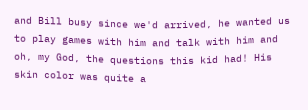and Bill busy since we'd arrived, he wanted us to play games with him and talk with him and oh, my God, the questions this kid had! His skin color was quite a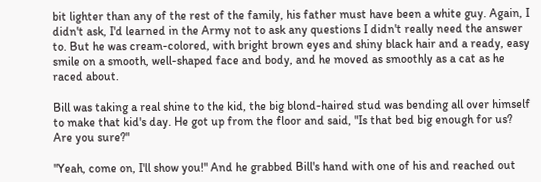bit lighter than any of the rest of the family, his father must have been a white guy. Again, I didn't ask, I'd learned in the Army not to ask any questions I didn't really need the answer to. But he was cream-colored, with bright brown eyes and shiny black hair and a ready, easy smile on a smooth, well-shaped face and body, and he moved as smoothly as a cat as he raced about.

Bill was taking a real shine to the kid, the big blond-haired stud was bending all over himself to make that kid's day. He got up from the floor and said, "Is that bed big enough for us? Are you sure?"

"Yeah, come on, I'll show you!" And he grabbed Bill's hand with one of his and reached out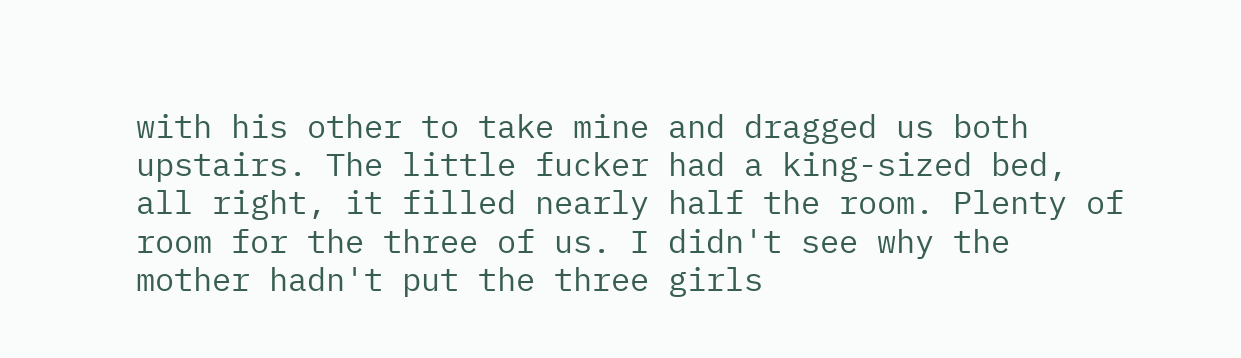with his other to take mine and dragged us both upstairs. The little fucker had a king-sized bed, all right, it filled nearly half the room. Plenty of room for the three of us. I didn't see why the mother hadn't put the three girls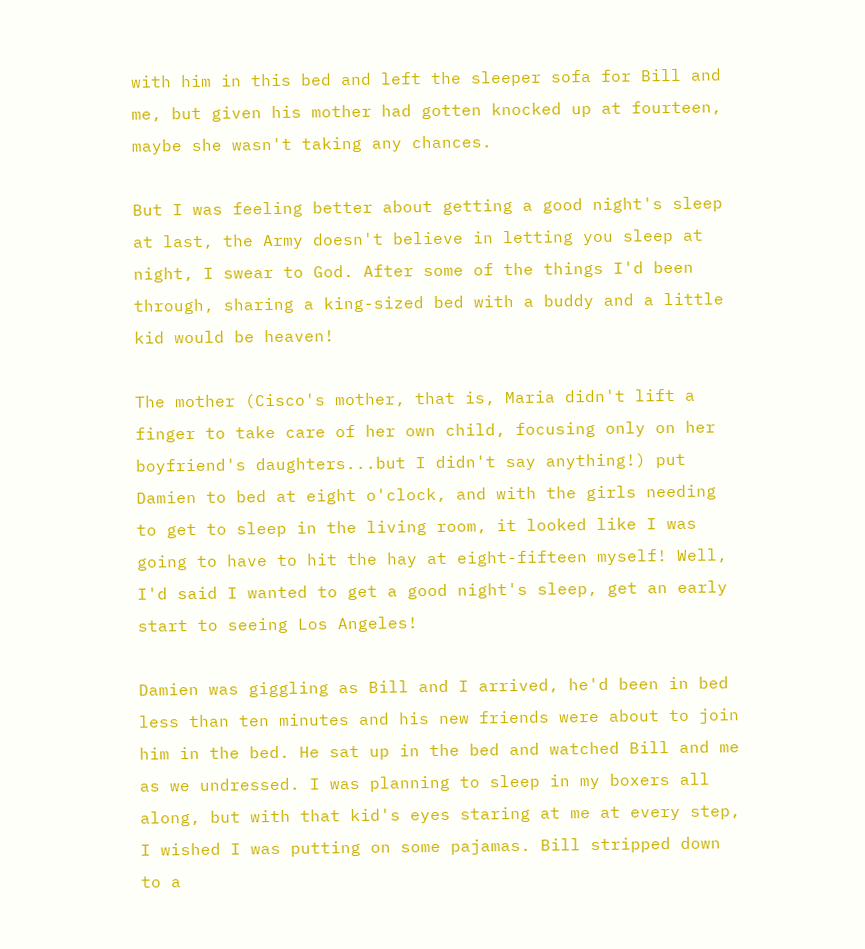with him in this bed and left the sleeper sofa for Bill and me, but given his mother had gotten knocked up at fourteen, maybe she wasn't taking any chances.

But I was feeling better about getting a good night's sleep at last, the Army doesn't believe in letting you sleep at night, I swear to God. After some of the things I'd been through, sharing a king-sized bed with a buddy and a little kid would be heaven!

The mother (Cisco's mother, that is, Maria didn't lift a finger to take care of her own child, focusing only on her boyfriend's daughters...but I didn't say anything!) put Damien to bed at eight o'clock, and with the girls needing to get to sleep in the living room, it looked like I was going to have to hit the hay at eight-fifteen myself! Well, I'd said I wanted to get a good night's sleep, get an early start to seeing Los Angeles!

Damien was giggling as Bill and I arrived, he'd been in bed less than ten minutes and his new friends were about to join him in the bed. He sat up in the bed and watched Bill and me as we undressed. I was planning to sleep in my boxers all along, but with that kid's eyes staring at me at every step, I wished I was putting on some pajamas. Bill stripped down to a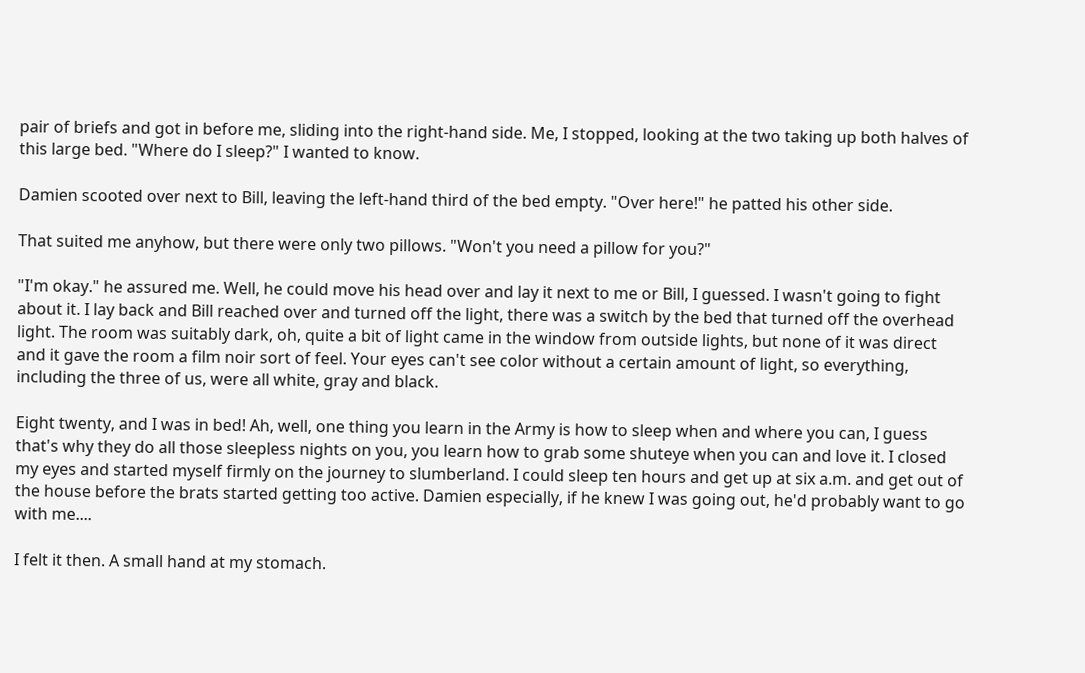pair of briefs and got in before me, sliding into the right-hand side. Me, I stopped, looking at the two taking up both halves of this large bed. "Where do I sleep?" I wanted to know.

Damien scooted over next to Bill, leaving the left-hand third of the bed empty. "Over here!" he patted his other side.

That suited me anyhow, but there were only two pillows. "Won't you need a pillow for you?"

"I'm okay." he assured me. Well, he could move his head over and lay it next to me or Bill, I guessed. I wasn't going to fight about it. I lay back and Bill reached over and turned off the light, there was a switch by the bed that turned off the overhead light. The room was suitably dark, oh, quite a bit of light came in the window from outside lights, but none of it was direct and it gave the room a film noir sort of feel. Your eyes can't see color without a certain amount of light, so everything, including the three of us, were all white, gray and black.

Eight twenty, and I was in bed! Ah, well, one thing you learn in the Army is how to sleep when and where you can, I guess that's why they do all those sleepless nights on you, you learn how to grab some shuteye when you can and love it. I closed my eyes and started myself firmly on the journey to slumberland. I could sleep ten hours and get up at six a.m. and get out of the house before the brats started getting too active. Damien especially, if he knew I was going out, he'd probably want to go with me....

I felt it then. A small hand at my stomach.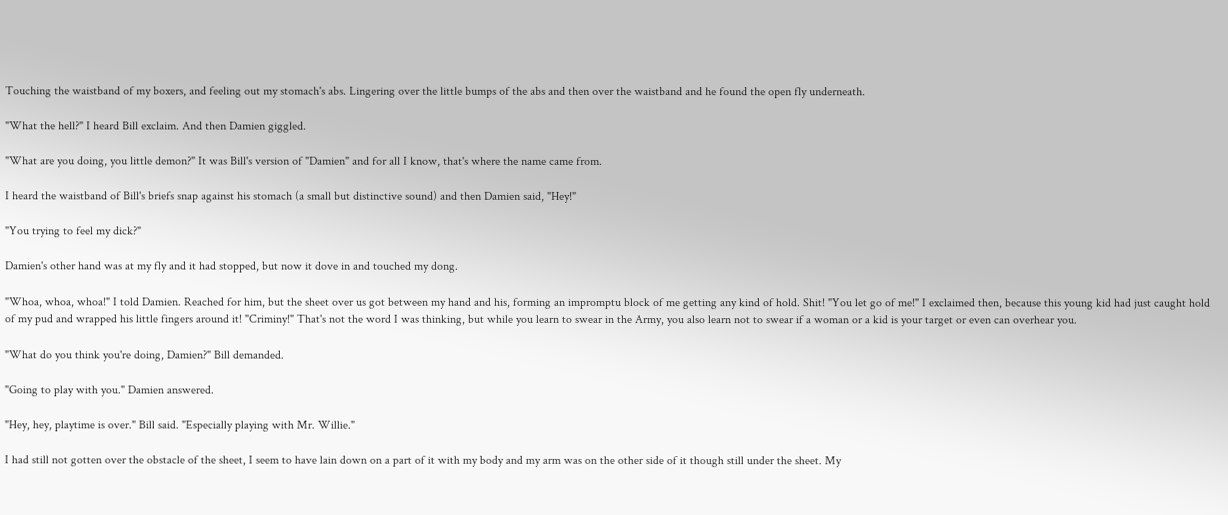Touching the waistband of my boxers, and feeling out my stomach's abs. Lingering over the little bumps of the abs and then over the waistband and he found the open fly underneath.

"What the hell?" I heard Bill exclaim. And then Damien giggled.

"What are you doing, you little demon?" It was Bill's version of "Damien" and for all I know, that's where the name came from.

I heard the waistband of Bill's briefs snap against his stomach (a small but distinctive sound) and then Damien said, "Hey!"

"You trying to feel my dick?"

Damien's other hand was at my fly and it had stopped, but now it dove in and touched my dong.

"Whoa, whoa, whoa!" I told Damien. Reached for him, but the sheet over us got between my hand and his, forming an impromptu block of me getting any kind of hold. Shit! "You let go of me!" I exclaimed then, because this young kid had just caught hold of my pud and wrapped his little fingers around it! "Criminy!" That's not the word I was thinking, but while you learn to swear in the Army, you also learn not to swear if a woman or a kid is your target or even can overhear you.

"What do you think you're doing, Damien?" Bill demanded.

"Going to play with you." Damien answered.

"Hey, hey, playtime is over." Bill said. "Especially playing with Mr. Willie."

I had still not gotten over the obstacle of the sheet, I seem to have lain down on a part of it with my body and my arm was on the other side of it though still under the sheet. My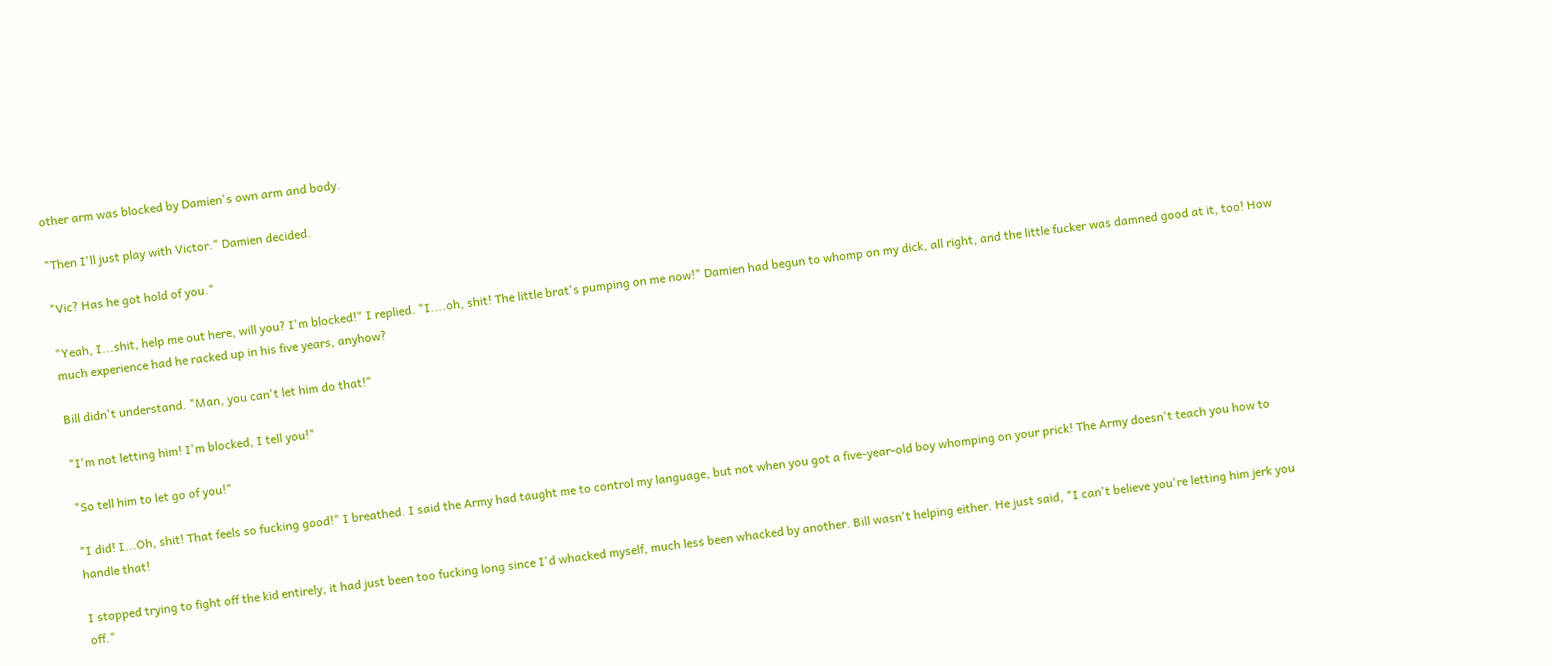other arm was blocked by Damien's own arm and body.

"Then I'll just play with Victor." Damien decided.

"Vic? Has he got hold of you."

"Yeah, I...shit, help me out here, will you? I'm blocked!" I replied. "I....oh, shit! The little brat's pumping on me now!" Damien had begun to whomp on my dick, all right, and the little fucker was damned good at it, too! How much experience had he racked up in his five years, anyhow?

Bill didn't understand. "Man, you can't let him do that!"

"I'm not letting him! I'm blocked, I tell you!"

"So tell him to let go of you!"

"I did! I...Oh, shit! That feels so fucking good!" I breathed. I said the Army had taught me to control my language, but not when you got a five-year-old boy whomping on your prick! The Army doesn't teach you how to handle that!

I stopped trying to fight off the kid entirely, it had just been too fucking long since I'd whacked myself, much less been whacked by another. Bill wasn't helping either. He just said, "I can't believe you're letting him jerk you off."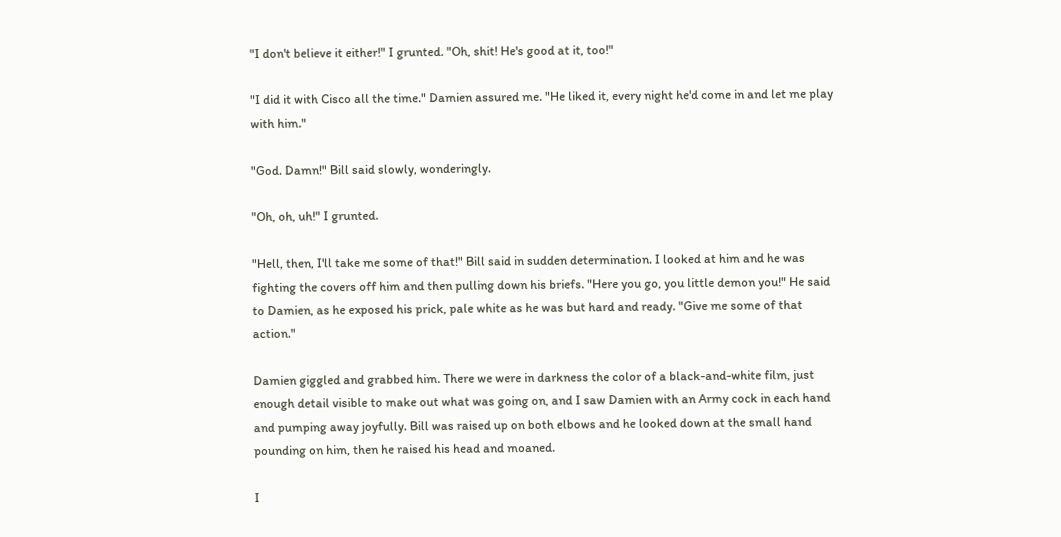"I don't believe it either!" I grunted. "Oh, shit! He's good at it, too!"

"I did it with Cisco all the time." Damien assured me. "He liked it, every night he'd come in and let me play with him."

"God. Damn!" Bill said slowly, wonderingly.

"Oh, oh, uh!" I grunted.

"Hell, then, I'll take me some of that!" Bill said in sudden determination. I looked at him and he was fighting the covers off him and then pulling down his briefs. "Here you go, you little demon you!" He said to Damien, as he exposed his prick, pale white as he was but hard and ready. "Give me some of that action."

Damien giggled and grabbed him. There we were in darkness the color of a black-and-white film, just enough detail visible to make out what was going on, and I saw Damien with an Army cock in each hand and pumping away joyfully. Bill was raised up on both elbows and he looked down at the small hand pounding on him, then he raised his head and moaned.

I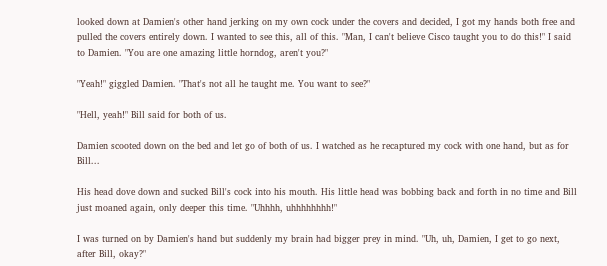looked down at Damien's other hand jerking on my own cock under the covers and decided, I got my hands both free and pulled the covers entirely down. I wanted to see this, all of this. "Man, I can't believe Cisco taught you to do this!" I said to Damien. "You are one amazing little horndog, aren't you?"

"Yeah!" giggled Damien. "That's not all he taught me. You want to see?"

"Hell, yeah!" Bill said for both of us.

Damien scooted down on the bed and let go of both of us. I watched as he recaptured my cock with one hand, but as for Bill...

His head dove down and sucked Bill's cock into his mouth. His little head was bobbing back and forth in no time and Bill just moaned again, only deeper this time. "Uhhhh, uhhhhhhhh!"

I was turned on by Damien's hand but suddenly my brain had bigger prey in mind. "Uh, uh, Damien, I get to go next, after Bill, okay?"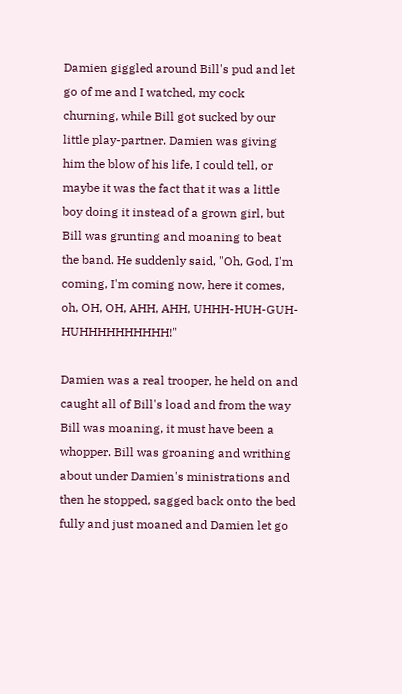Damien giggled around Bill's pud and let go of me and I watched, my cock churning, while Bill got sucked by our little play-partner. Damien was giving him the blow of his life, I could tell, or maybe it was the fact that it was a little boy doing it instead of a grown girl, but Bill was grunting and moaning to beat the band. He suddenly said, "Oh, God, I'm coming, I'm coming now, here it comes, oh, OH, OH, AHH, AHH, UHHH-HUH-GUH-HUHHHHHHHHHH!"

Damien was a real trooper, he held on and caught all of Bill's load and from the way Bill was moaning, it must have been a whopper. Bill was groaning and writhing about under Damien's ministrations and then he stopped, sagged back onto the bed fully and just moaned and Damien let go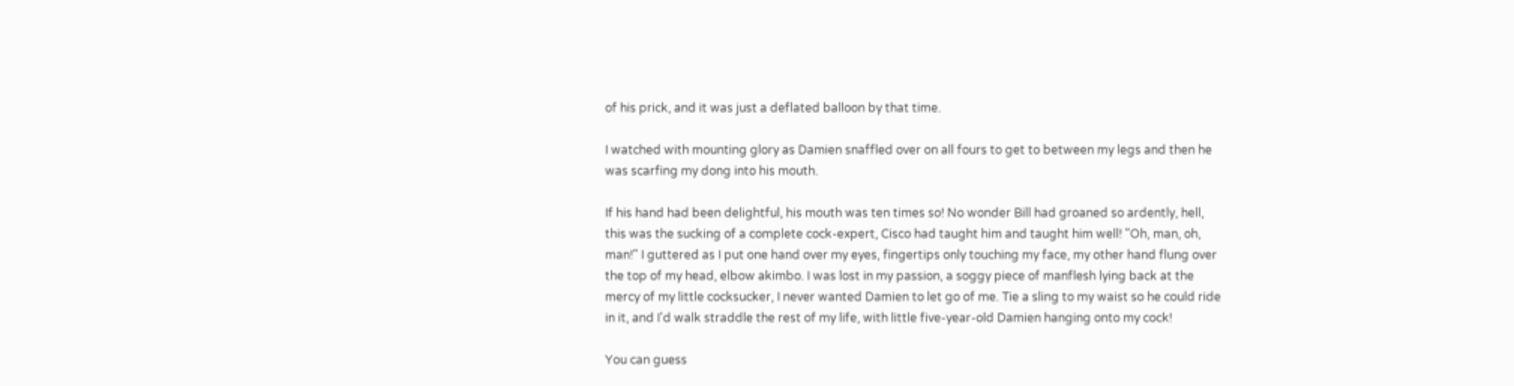of his prick, and it was just a deflated balloon by that time.

I watched with mounting glory as Damien snaffled over on all fours to get to between my legs and then he was scarfing my dong into his mouth.

If his hand had been delightful, his mouth was ten times so! No wonder Bill had groaned so ardently, hell, this was the sucking of a complete cock-expert, Cisco had taught him and taught him well! "Oh, man, oh, man!" I guttered as I put one hand over my eyes, fingertips only touching my face, my other hand flung over the top of my head, elbow akimbo. I was lost in my passion, a soggy piece of manflesh lying back at the mercy of my little cocksucker, I never wanted Damien to let go of me. Tie a sling to my waist so he could ride in it, and I'd walk straddle the rest of my life, with little five-year-old Damien hanging onto my cock!

You can guess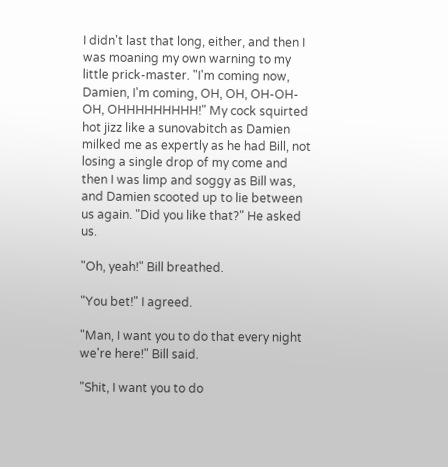I didn't last that long, either, and then I was moaning my own warning to my little prick-master. "I'm coming now, Damien, I'm coming, OH, OH, OH-OH-OH, OHHHHHHHHH!" My cock squirted hot jizz like a sunovabitch as Damien milked me as expertly as he had Bill, not losing a single drop of my come and then I was limp and soggy as Bill was, and Damien scooted up to lie between us again. "Did you like that?" He asked us.

"Oh, yeah!" Bill breathed.

"You bet!" I agreed.

"Man, I want you to do that every night we're here!" Bill said.

"Shit, I want you to do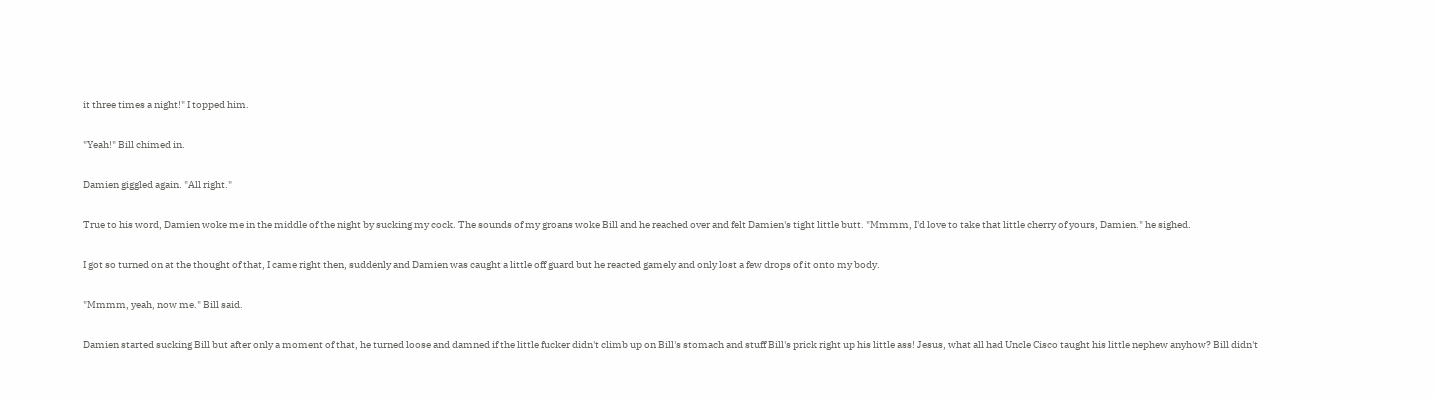it three times a night!" I topped him.

"Yeah!" Bill chimed in.

Damien giggled again. "All right."

True to his word, Damien woke me in the middle of the night by sucking my cock. The sounds of my groans woke Bill and he reached over and felt Damien's tight little butt. "Mmmm, I'd love to take that little cherry of yours, Damien." he sighed.

I got so turned on at the thought of that, I came right then, suddenly and Damien was caught a little off guard but he reacted gamely and only lost a few drops of it onto my body.

"Mmmm, yeah, now me." Bill said.

Damien started sucking Bill but after only a moment of that, he turned loose and damned if the little fucker didn't climb up on Bill's stomach and stuff Bill's prick right up his little ass! Jesus, what all had Uncle Cisco taught his little nephew anyhow? Bill didn't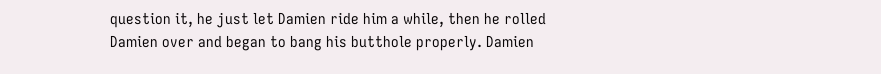question it, he just let Damien ride him a while, then he rolled Damien over and began to bang his butthole properly. Damien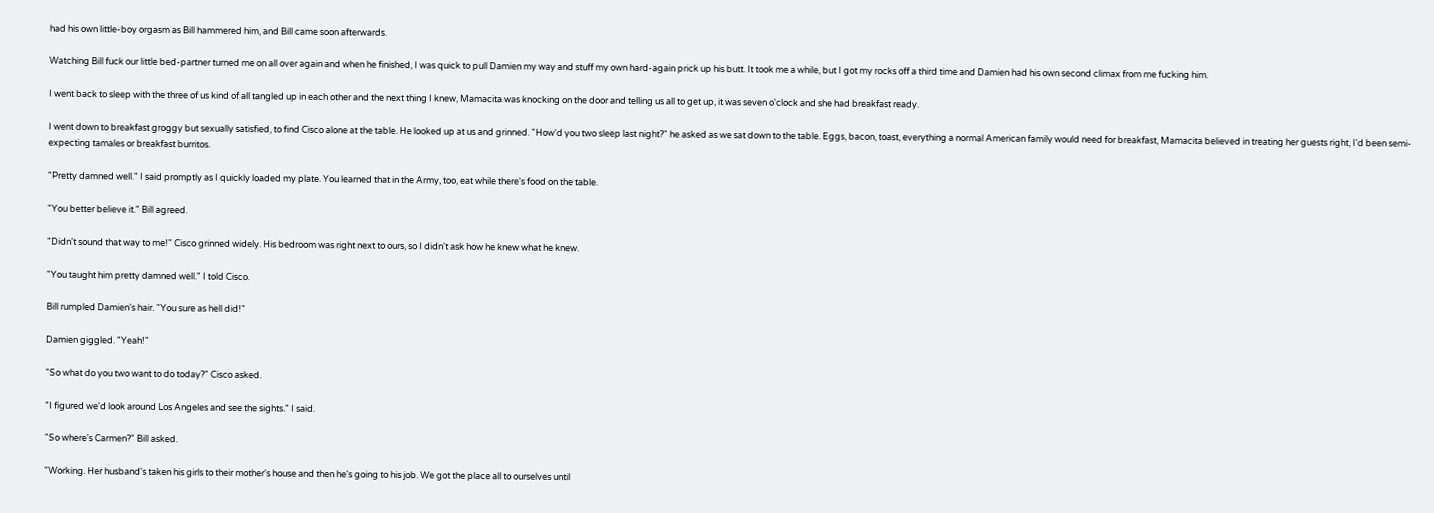had his own little-boy orgasm as Bill hammered him, and Bill came soon afterwards.

Watching Bill fuck our little bed-partner turned me on all over again and when he finished, I was quick to pull Damien my way and stuff my own hard-again prick up his butt. It took me a while, but I got my rocks off a third time and Damien had his own second climax from me fucking him.

I went back to sleep with the three of us kind of all tangled up in each other and the next thing I knew, Mamacita was knocking on the door and telling us all to get up, it was seven o'clock and she had breakfast ready.

I went down to breakfast groggy but sexually satisfied, to find Cisco alone at the table. He looked up at us and grinned. "How'd you two sleep last night?" he asked as we sat down to the table. Eggs, bacon, toast, everything a normal American family would need for breakfast, Mamacita believed in treating her guests right, I'd been semi-expecting tamales or breakfast burritos.

"Pretty damned well." I said promptly as I quickly loaded my plate. You learned that in the Army, too, eat while there's food on the table.

"You better believe it." Bill agreed.

"Didn't sound that way to me!" Cisco grinned widely. His bedroom was right next to ours, so I didn't ask how he knew what he knew.

"You taught him pretty damned well." I told Cisco.

Bill rumpled Damien's hair. "You sure as hell did!"

Damien giggled. "Yeah!"

"So what do you two want to do today?" Cisco asked.

"I figured we'd look around Los Angeles and see the sights." I said.

"So where's Carmen?" Bill asked.

"Working. Her husband's taken his girls to their mother's house and then he's going to his job. We got the place all to ourselves until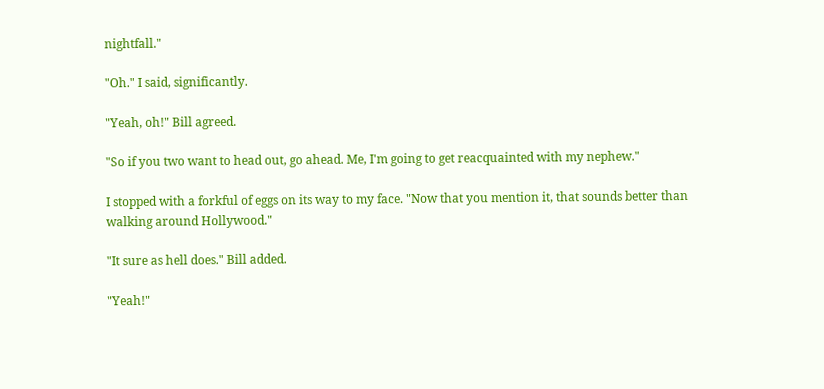nightfall."

"Oh." I said, significantly.

"Yeah, oh!" Bill agreed.

"So if you two want to head out, go ahead. Me, I'm going to get reacquainted with my nephew."

I stopped with a forkful of eggs on its way to my face. "Now that you mention it, that sounds better than walking around Hollywood."

"It sure as hell does." Bill added.

"Yeah!"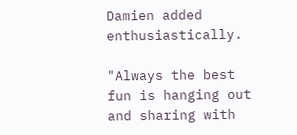Damien added enthusiastically.

"Always the best fun is hanging out and sharing with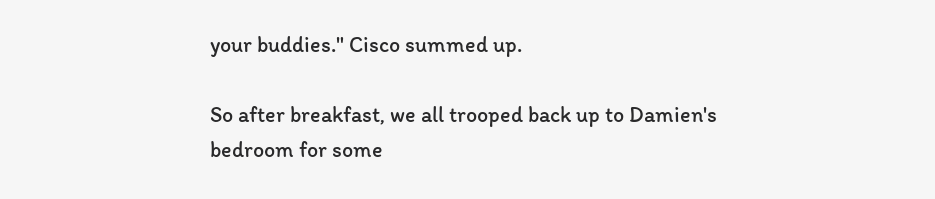your buddies." Cisco summed up.

So after breakfast, we all trooped back up to Damien's bedroom for some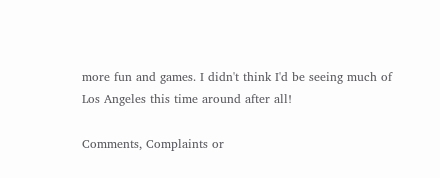more fun and games. I didn't think I'd be seeing much of Los Angeles this time around after all!

Comments, Complaints or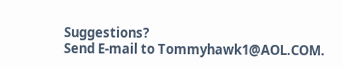Suggestions?
Send E-mail to Tommyhawk1@AOL.COM.